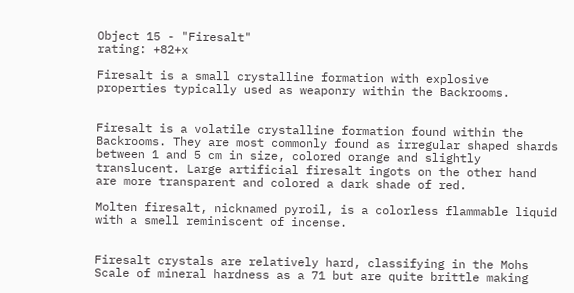Object 15 - "Firesalt"
rating: +82+x

Firesalt is a small crystalline formation with explosive properties typically used as weaponry within the Backrooms.


Firesalt is a volatile crystalline formation found within the Backrooms. They are most commonly found as irregular shaped shards between 1 and 5 cm in size, colored orange and slightly translucent. Large artificial firesalt ingots on the other hand are more transparent and colored a dark shade of red.

Molten firesalt, nicknamed pyroil, is a colorless flammable liquid with a smell reminiscent of incense.


Firesalt crystals are relatively hard, classifying in the Mohs Scale of mineral hardness as a 71 but are quite brittle making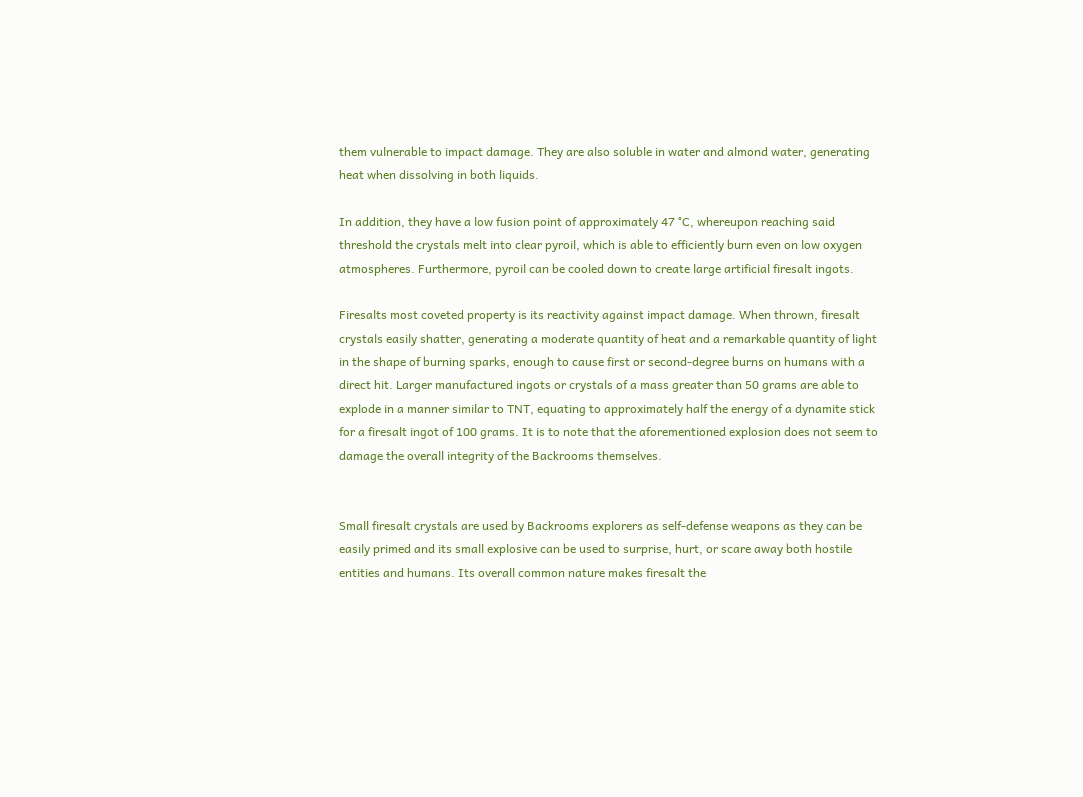them vulnerable to impact damage. They are also soluble in water and almond water, generating heat when dissolving in both liquids.

In addition, they have a low fusion point of approximately 47 °C, whereupon reaching said threshold the crystals melt into clear pyroil, which is able to efficiently burn even on low oxygen atmospheres. Furthermore, pyroil can be cooled down to create large artificial firesalt ingots.

Firesalts most coveted property is its reactivity against impact damage. When thrown, firesalt crystals easily shatter, generating a moderate quantity of heat and a remarkable quantity of light in the shape of burning sparks, enough to cause first or second-degree burns on humans with a direct hit. Larger manufactured ingots or crystals of a mass greater than 50 grams are able to explode in a manner similar to TNT, equating to approximately half the energy of a dynamite stick for a firesalt ingot of 100 grams. It is to note that the aforementioned explosion does not seem to damage the overall integrity of the Backrooms themselves.


Small firesalt crystals are used by Backrooms explorers as self-defense weapons as they can be easily primed and its small explosive can be used to surprise, hurt, or scare away both hostile entities and humans. Its overall common nature makes firesalt the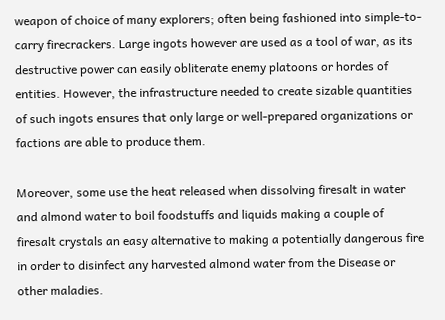weapon of choice of many explorers; often being fashioned into simple-to-carry firecrackers. Large ingots however are used as a tool of war, as its destructive power can easily obliterate enemy platoons or hordes of entities. However, the infrastructure needed to create sizable quantities of such ingots ensures that only large or well-prepared organizations or factions are able to produce them.

Moreover, some use the heat released when dissolving firesalt in water and almond water to boil foodstuffs and liquids making a couple of firesalt crystals an easy alternative to making a potentially dangerous fire in order to disinfect any harvested almond water from the Disease or other maladies.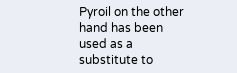Pyroil on the other hand has been used as a substitute to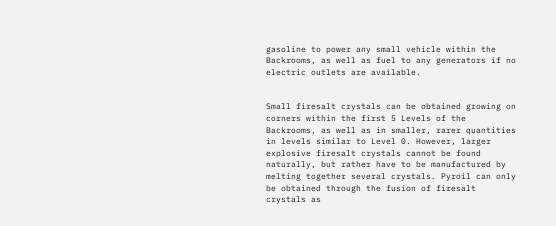gasoline to power any small vehicle within the Backrooms, as well as fuel to any generators if no electric outlets are available.


Small firesalt crystals can be obtained growing on corners within the first 5 Levels of the Backrooms, as well as in smaller, rarer quantities in levels similar to Level 0. However, larger explosive firesalt crystals cannot be found naturally, but rather have to be manufactured by melting together several crystals. Pyroil can only be obtained through the fusion of firesalt crystals as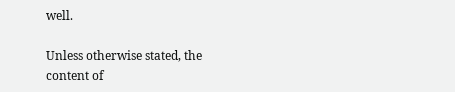well.

Unless otherwise stated, the content of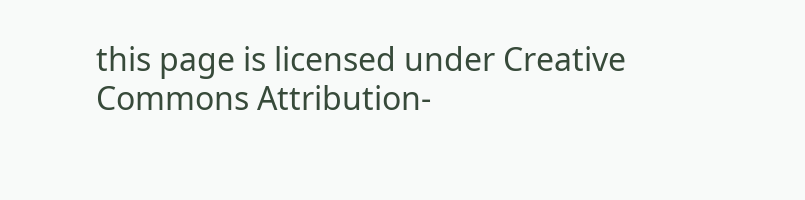this page is licensed under Creative Commons Attribution-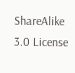ShareAlike 3.0 License